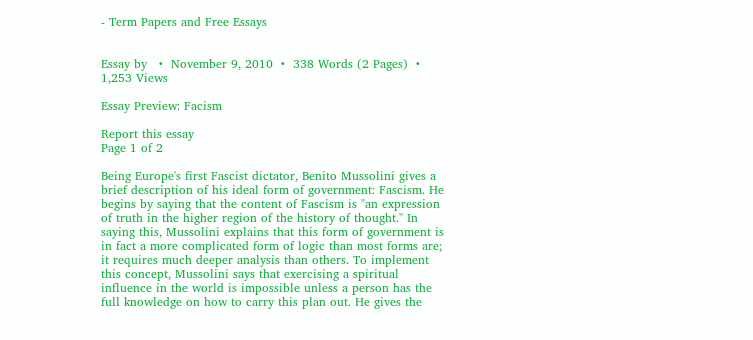- Term Papers and Free Essays


Essay by   •  November 9, 2010  •  338 Words (2 Pages)  •  1,253 Views

Essay Preview: Facism

Report this essay
Page 1 of 2

Being Europe's first Fascist dictator, Benito Mussolini gives a brief description of his ideal form of government: Fascism. He begins by saying that the content of Fascism is "an expression of truth in the higher region of the history of thought." In saying this, Mussolini explains that this form of government is in fact a more complicated form of logic than most forms are; it requires much deeper analysis than others. To implement this concept, Mussolini says that exercising a spiritual influence in the world is impossible unless a person has the full knowledge on how to carry this plan out. He gives the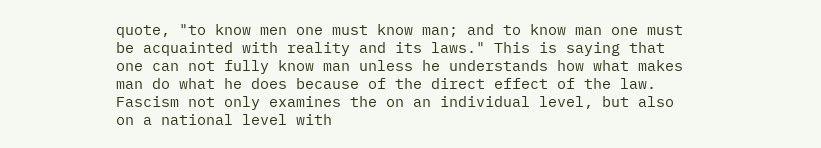quote, "to know men one must know man; and to know man one must be acquainted with reality and its laws." This is saying that one can not fully know man unless he understands how what makes man do what he does because of the direct effect of the law. Fascism not only examines the on an individual level, but also on a national level with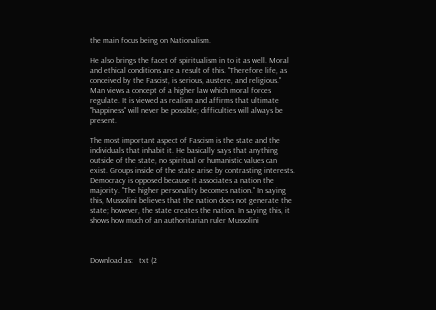the main focus being on Nationalism.

He also brings the facet of spiritualism in to it as well. Moral and ethical conditions are a result of this. "Therefore life, as conceived by the Fascist, is serious, austere, and religious." Man views a concept of a higher law which moral forces regulate. It is viewed as realism and affirms that ultimate "happiness" will never be possible; difficulties will always be present.

The most important aspect of Fascism is the state and the individuals that inhabit it. He basically says that anything outside of the state, no spiritual or humanistic values can exist. Groups inside of the state arise by contrasting interests. Democracy is opposed because it associates a nation the majority. "The higher personality becomes nation." In saying this, Mussolini believes that the nation does not generate the state; however, the state creates the nation. In saying this, it shows how much of an authoritarian ruler Mussolini



Download as:   txt (2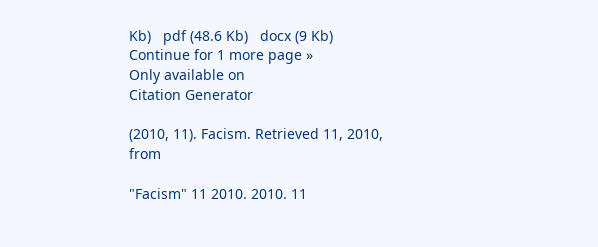Kb)   pdf (48.6 Kb)   docx (9 Kb)
Continue for 1 more page »
Only available on
Citation Generator

(2010, 11). Facism. Retrieved 11, 2010, from

"Facism" 11 2010. 2010. 11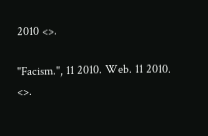2010 <>.

"Facism.", 11 2010. Web. 11 2010. <>.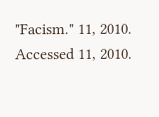"Facism." 11, 2010. Accessed 11, 2010.